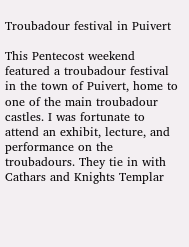Troubadour festival in Puivert

This Pentecost weekend featured a troubadour festival in the town of Puivert, home to one of the main troubadour castles. I was fortunate to attend an exhibit, lecture, and performance on the troubadours. They tie in with Cathars and Knights Templar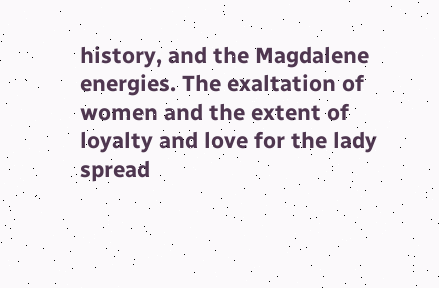history, and the Magdalene energies. The exaltation of women and the extent of loyalty and love for the lady spread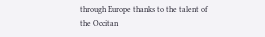through Europe thanks to the talent of the Occitan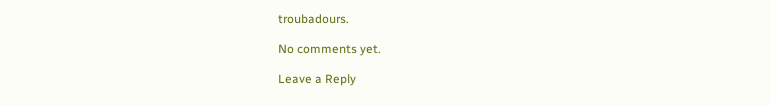troubadours.

No comments yet.

Leave a Reply